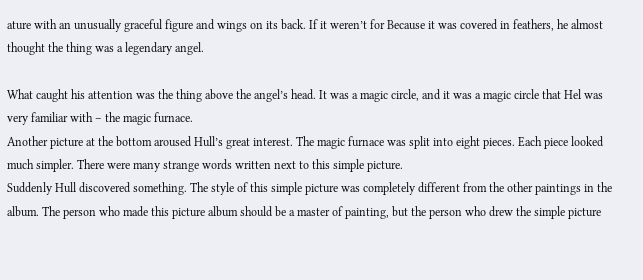ature with an unusually graceful figure and wings on its back. If it weren’t for Because it was covered in feathers, he almost thought the thing was a legendary angel.

What caught his attention was the thing above the angel’s head. It was a magic circle, and it was a magic circle that Hel was very familiar with – the magic furnace.
Another picture at the bottom aroused Hull’s great interest. The magic furnace was split into eight pieces. Each piece looked much simpler. There were many strange words written next to this simple picture.
Suddenly Hull discovered something. The style of this simple picture was completely different from the other paintings in the album. The person who made this picture album should be a master of painting, but the person who drew the simple picture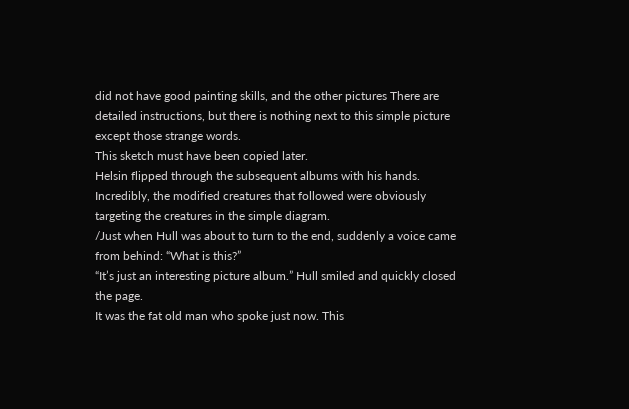did not have good painting skills, and the other pictures There are detailed instructions, but there is nothing next to this simple picture except those strange words.
This sketch must have been copied later.
Helsin flipped through the subsequent albums with his hands. Incredibly, the modified creatures that followed were obviously targeting the creatures in the simple diagram.
/Just when Hull was about to turn to the end, suddenly a voice came from behind: “What is this?”
“It’s just an interesting picture album.” Hull smiled and quickly closed the page.
It was the fat old man who spoke just now. This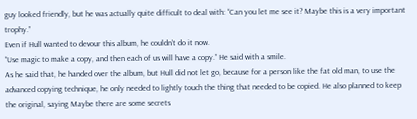guy looked friendly, but he was actually quite difficult to deal with: “Can you let me see it? Maybe this is a very important trophy.”
Even if Hull wanted to devour this album, he couldn’t do it now.
“Use magic to make a copy, and then each of us will have a copy.” He said with a smile.
As he said that, he handed over the album, but Hull did not let go, because for a person like the fat old man, to use the advanced copying technique, he only needed to lightly touch the thing that needed to be copied. He also planned to keep the original, saying Maybe there are some secrets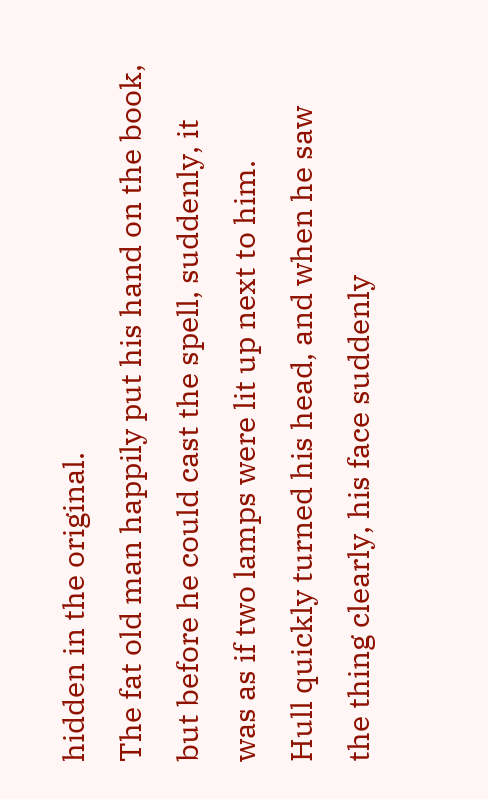hidden in the original.
The fat old man happily put his hand on the book, but before he could cast the spell, suddenly, it was as if two lamps were lit up next to him.
Hull quickly turned his head, and when he saw the thing clearly, his face suddenly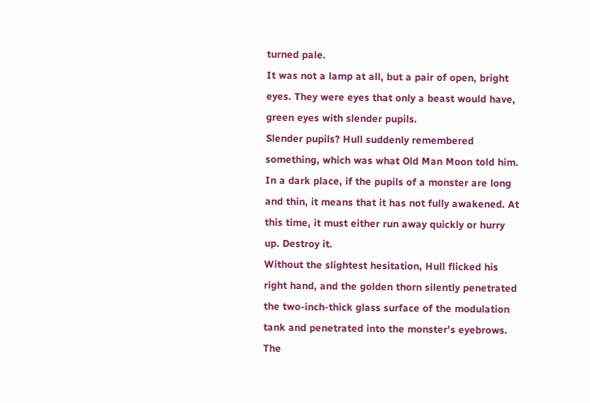turned pale.
It was not a lamp at all, but a pair of open, bright eyes. They were eyes that only a beast would have, green eyes with slender pupils.
Slender pupils? Hull suddenly remembered something, which was what Old Man Moon told him. In a dark place, if the pupils of a monster are long and thin, it means that it has not fully awakened. At this time, it must either run away quickly or hurry up. Destroy it.
Without the slightest hesitation, Hull flicked his right hand, and the golden thorn silently penetrated the two-inch-thick glass surface of the modulation tank and penetrated into the monster’s eyebrows. The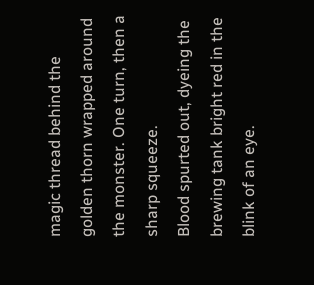magic thread behind the golden thorn wrapped around the monster. One turn, then a sharp squeeze.
Blood spurted out, dyeing the brewing tank bright red in the blink of an eye.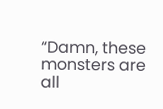“Damn, these monsters are all